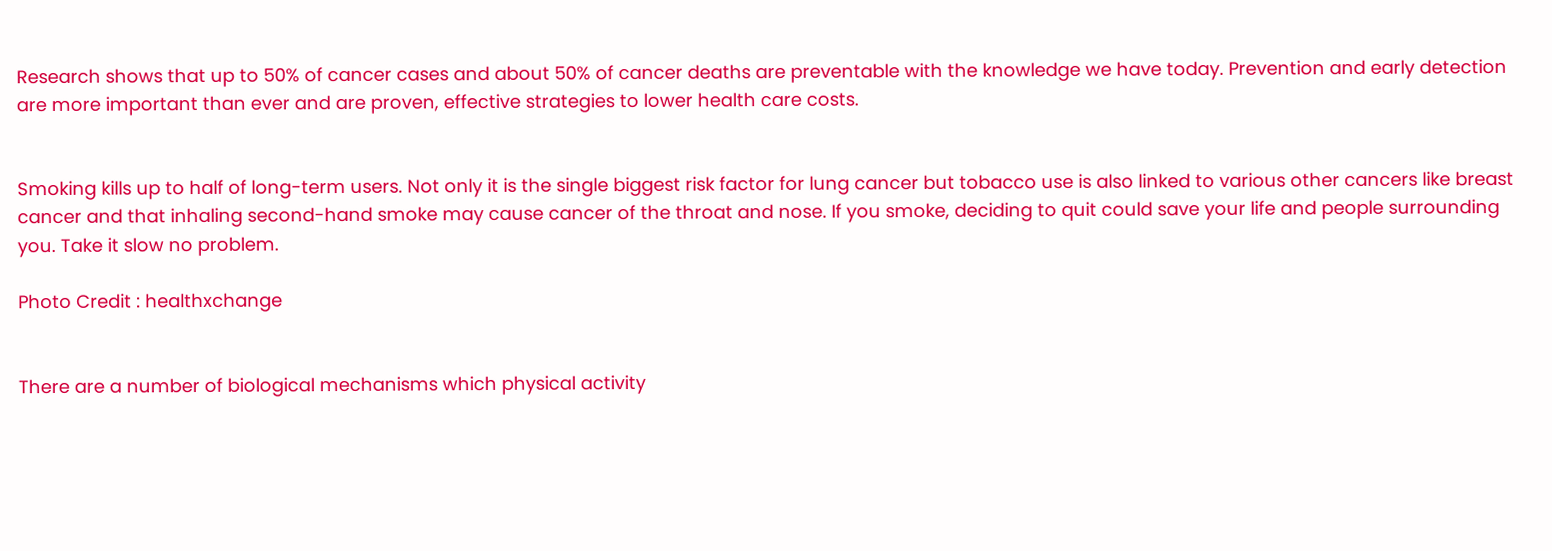Research shows that up to 50% of cancer cases and about 50% of cancer deaths are preventable with the knowledge we have today. Prevention and early detection are more important than ever and are proven, effective strategies to lower health care costs.


Smoking kills up to half of long-term users. Not only it is the single biggest risk factor for lung cancer but tobacco use is also linked to various other cancers like breast cancer and that inhaling second-hand smoke may cause cancer of the throat and nose. If you smoke, deciding to quit could save your life and people surrounding you. Take it slow no problem.

Photo Credit : healthxchange


There are a number of biological mechanisms which physical activity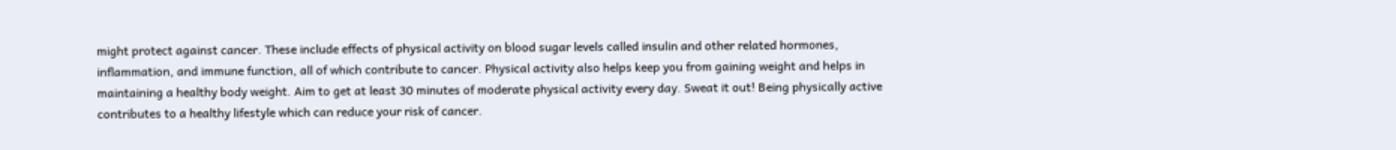might protect against cancer. These include effects of physical activity on blood sugar levels called insulin and other related hormones, inflammation, and immune function, all of which contribute to cancer. Physical activity also helps keep you from gaining weight and helps in maintaining a healthy body weight. Aim to get at least 30 minutes of moderate physical activity every day. Sweat it out! Being physically active contributes to a healthy lifestyle which can reduce your risk of cancer.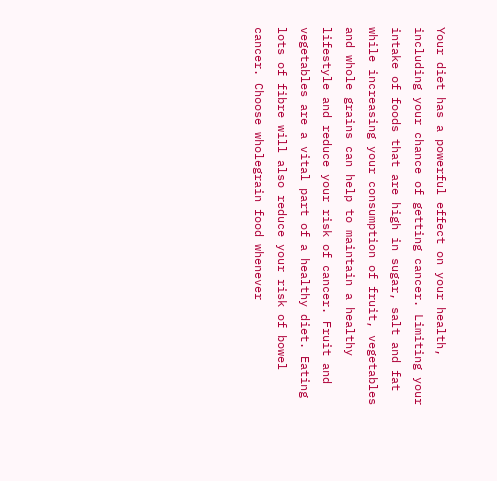Your diet has a powerful effect on your health, including your chance of getting cancer. Limiting your intake of foods that are high in sugar, salt and fat while increasing your consumption of fruit, vegetables and whole grains can help to maintain a healthy lifestyle and reduce your risk of cancer. Fruit and vegetables are a vital part of a healthy diet. Eating lots of fibre will also reduce your risk of bowel cancer. Choose wholegrain food whenever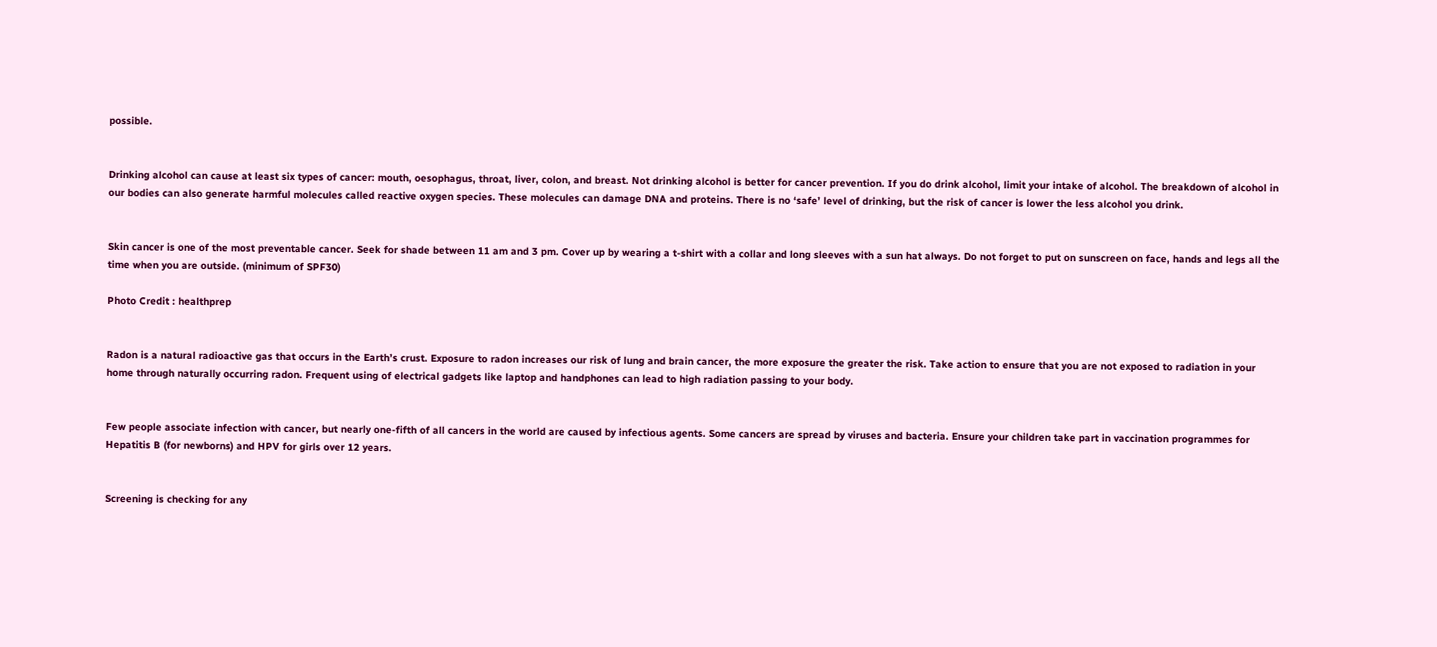possible.


Drinking alcohol can cause at least six types of cancer: mouth, oesophagus, throat, liver, colon, and breast. Not drinking alcohol is better for cancer prevention. If you do drink alcohol, limit your intake of alcohol. The breakdown of alcohol in our bodies can also generate harmful molecules called reactive oxygen species. These molecules can damage DNA and proteins. There is no ‘safe’ level of drinking, but the risk of cancer is lower the less alcohol you drink.


Skin cancer is one of the most preventable cancer. Seek for shade between 11 am and 3 pm. Cover up by wearing a t-shirt with a collar and long sleeves with a sun hat always. Do not forget to put on sunscreen on face, hands and legs all the time when you are outside. (minimum of SPF30)

Photo Credit : healthprep


Radon is a natural radioactive gas that occurs in the Earth’s crust. Exposure to radon increases our risk of lung and brain cancer, the more exposure the greater the risk. Take action to ensure that you are not exposed to radiation in your home through naturally occurring radon. Frequent using of electrical gadgets like laptop and handphones can lead to high radiation passing to your body.


Few people associate infection with cancer, but nearly one-fifth of all cancers in the world are caused by infectious agents. Some cancers are spread by viruses and bacteria. Ensure your children take part in vaccination programmes for Hepatitis B (for newborns) and HPV for girls over 12 years.


Screening is checking for any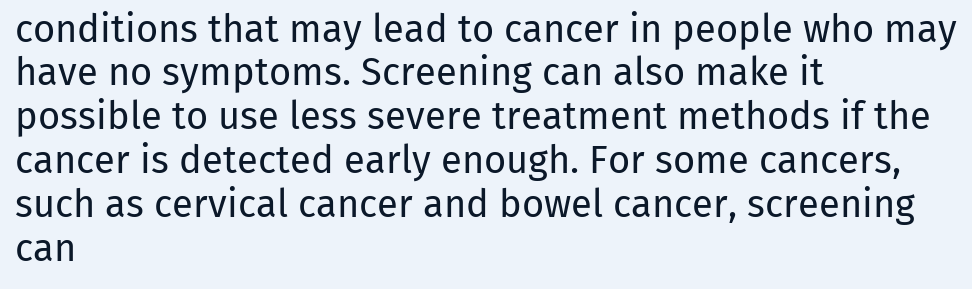conditions that may lead to cancer in people who may have no symptoms. Screening can also make it possible to use less severe treatment methods if the cancer is detected early enough. For some cancers, such as cervical cancer and bowel cancer, screening can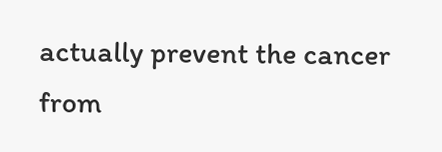actually prevent the cancer from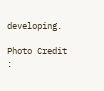developing.

Photo Credit :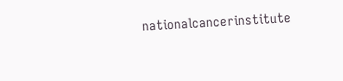nationalcancerinstitute